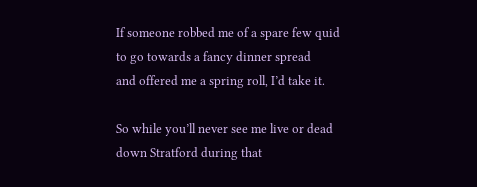If someone robbed me of a spare few quid
to go towards a fancy dinner spread
and offered me a spring roll, I’d take it.

So while you’ll never see me live or dead
down Stratford during that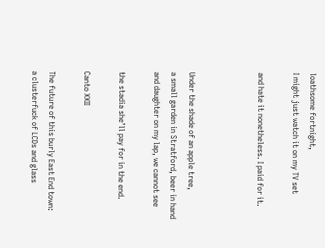loathsome fortnight,
I might just watch it on my TV set

and hate it nonetheless. I paid for it.



Under the shade of an apple tree,
a small garden in Stratford, beer in hand
and daughter on my lap, we cannot see

the stadia she’ll pay for in the end.

Canto XXII

The future of this burly East End town:
a clusterfuck of LCDs and glass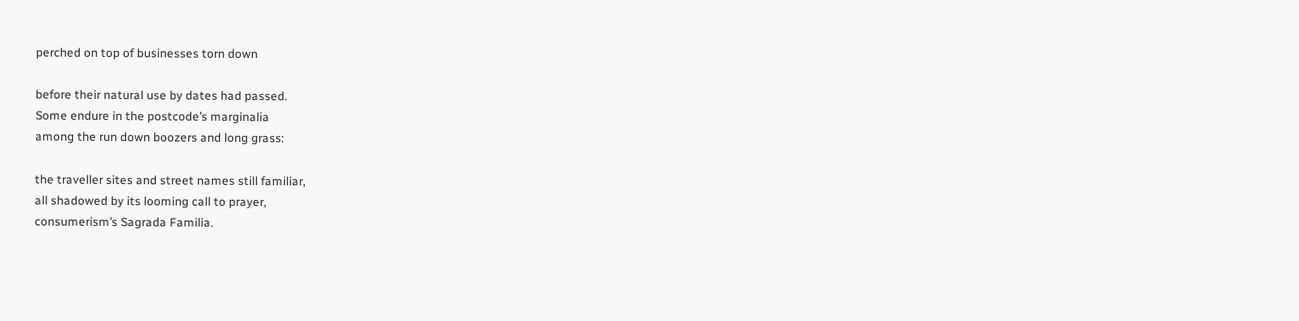perched on top of businesses torn down

before their natural use by dates had passed.
Some endure in the postcode’s marginalia
among the run down boozers and long grass:

the traveller sites and street names still familiar,
all shadowed by its looming call to prayer,
consumerism’s Sagrada Familia.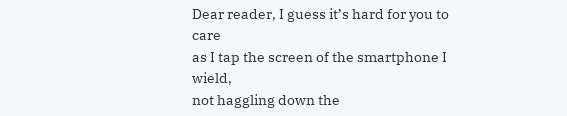Dear reader, I guess it’s hard for you to care
as I tap the screen of the smartphone I wield,
not haggling down the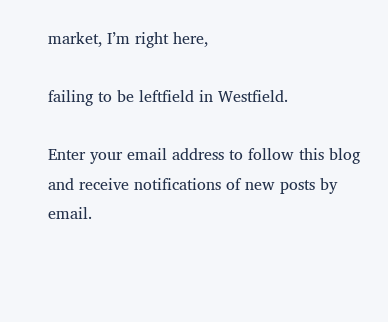market, I’m right here,

failing to be leftfield in Westfield.

Enter your email address to follow this blog and receive notifications of new posts by email.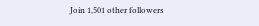Join 1,501 other followers